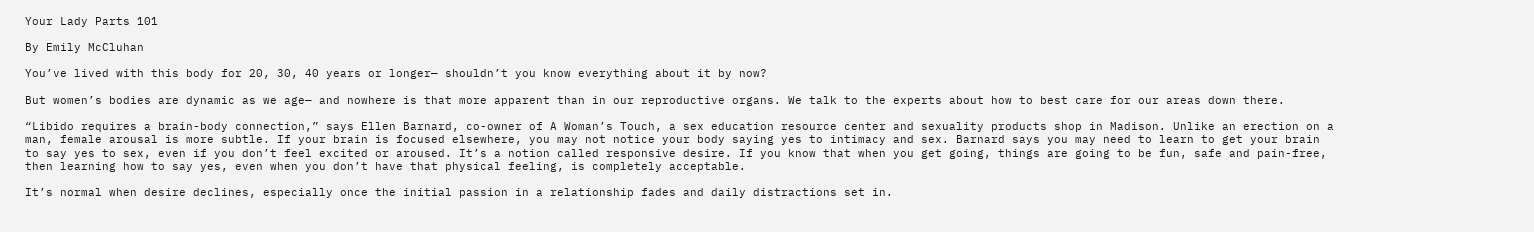Your Lady Parts 101

By Emily McCluhan

You’ve lived with this body for 20, 30, 40 years or longer— shouldn’t you know everything about it by now?

But women’s bodies are dynamic as we age— and nowhere is that more apparent than in our reproductive organs. We talk to the experts about how to best care for our areas down there.

“Libido requires a brain-body connection,” says Ellen Barnard, co-owner of A Woman’s Touch, a sex education resource center and sexuality products shop in Madison. Unlike an erection on a man, female arousal is more subtle. If your brain is focused elsewhere, you may not notice your body saying yes to intimacy and sex. Barnard says you may need to learn to get your brain to say yes to sex, even if you don’t feel excited or aroused. It’s a notion called responsive desire. If you know that when you get going, things are going to be fun, safe and pain-free, then learning how to say yes, even when you don’t have that physical feeling, is completely acceptable.

It’s normal when desire declines, especially once the initial passion in a relationship fades and daily distractions set in.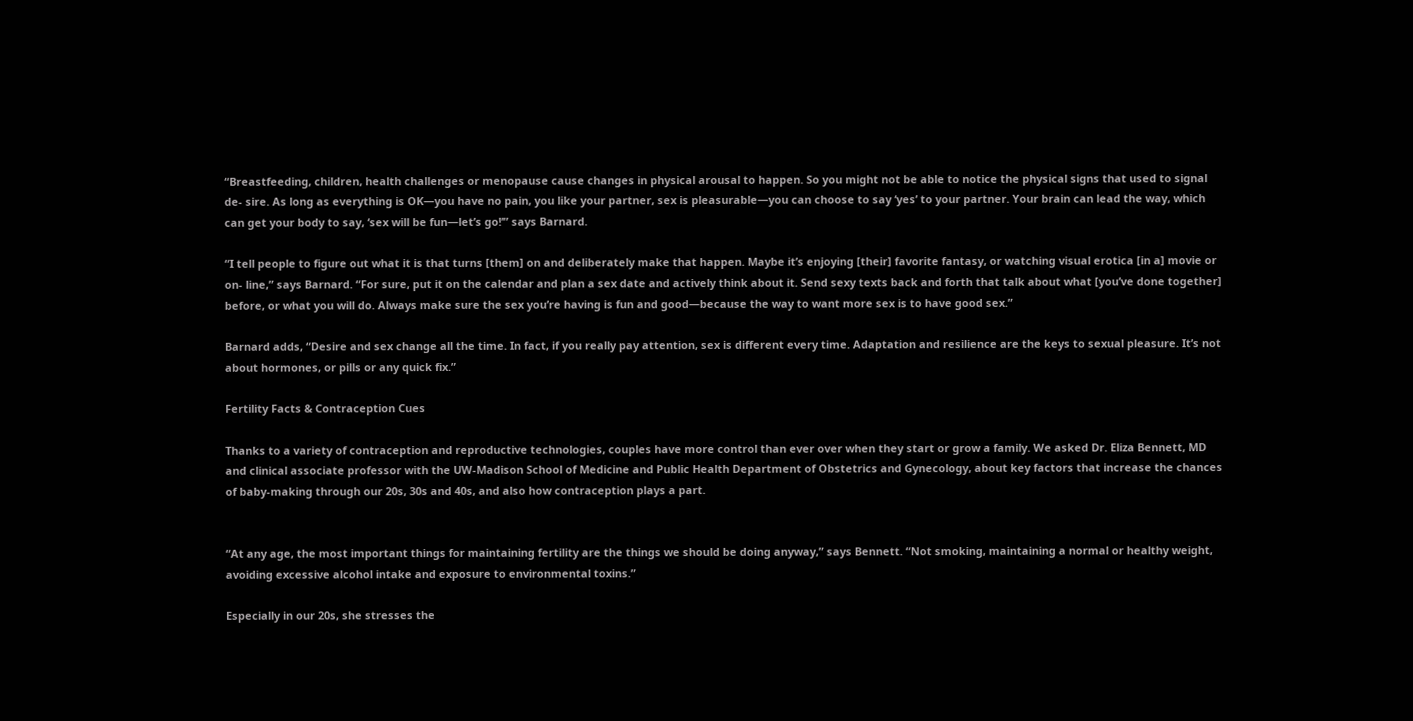“Breastfeeding, children, health challenges or menopause cause changes in physical arousal to happen. So you might not be able to notice the physical signs that used to signal de- sire. As long as everything is OK—you have no pain, you like your partner, sex is pleasurable—you can choose to say ‘yes’ to your partner. Your brain can lead the way, which can get your body to say, ‘sex will be fun—let’s go!’” says Barnard.

“I tell people to figure out what it is that turns [them] on and deliberately make that happen. Maybe it’s enjoying [their] favorite fantasy, or watching visual erotica [in a] movie or on- line,” says Barnard. “For sure, put it on the calendar and plan a sex date and actively think about it. Send sexy texts back and forth that talk about what [you’ve done together] before, or what you will do. Always make sure the sex you’re having is fun and good—because the way to want more sex is to have good sex.”

Barnard adds, “Desire and sex change all the time. In fact, if you really pay attention, sex is different every time. Adaptation and resilience are the keys to sexual pleasure. It’s not about hormones, or pills or any quick fix.”

Fertility Facts & Contraception Cues

Thanks to a variety of contraception and reproductive technologies, couples have more control than ever over when they start or grow a family. We asked Dr. Eliza Bennett, MD and clinical associate professor with the UW-Madison School of Medicine and Public Health Department of Obstetrics and Gynecology, about key factors that increase the chances of baby-making through our 20s, 30s and 40s, and also how contraception plays a part.


“At any age, the most important things for maintaining fertility are the things we should be doing anyway,” says Bennett. “Not smoking, maintaining a normal or healthy weight, avoiding excessive alcohol intake and exposure to environmental toxins.”

Especially in our 20s, she stresses the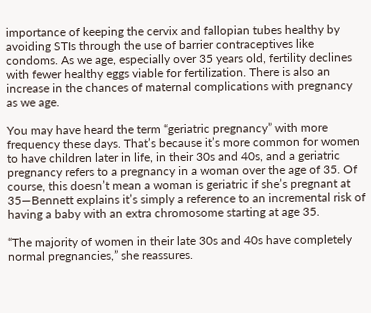importance of keeping the cervix and fallopian tubes healthy by avoiding STIs through the use of barrier contraceptives like condoms. As we age, especially over 35 years old, fertility declines with fewer healthy eggs viable for fertilization. There is also an increase in the chances of maternal complications with pregnancy as we age.

You may have heard the term “geriatric pregnancy” with more frequency these days. That’s because it’s more common for women to have children later in life, in their 30s and 40s, and a geriatric pregnancy refers to a pregnancy in a woman over the age of 35. Of course, this doesn’t mean a woman is geriatric if she’s pregnant at 35—Bennett explains it’s simply a reference to an incremental risk of having a baby with an extra chromosome starting at age 35.

“The majority of women in their late 30s and 40s have completely normal pregnancies,” she reassures.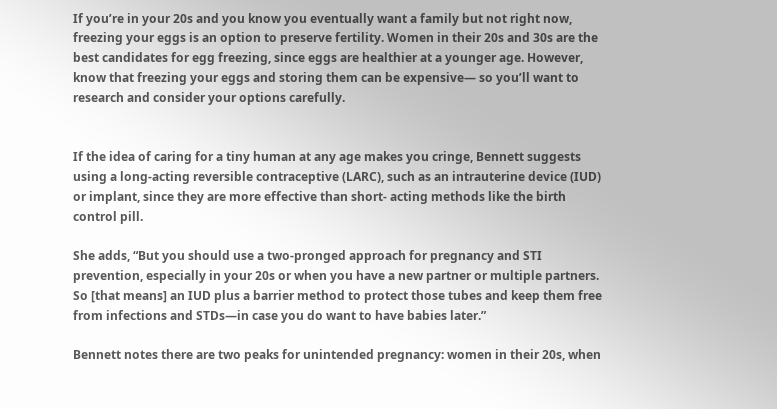If you’re in your 20s and you know you eventually want a family but not right now, freezing your eggs is an option to preserve fertility. Women in their 20s and 30s are the best candidates for egg freezing, since eggs are healthier at a younger age. However, know that freezing your eggs and storing them can be expensive— so you’ll want to research and consider your options carefully.


If the idea of caring for a tiny human at any age makes you cringe, Bennett suggests using a long-acting reversible contraceptive (LARC), such as an intrauterine device (IUD) or implant, since they are more effective than short- acting methods like the birth control pill.

She adds, “But you should use a two-pronged approach for pregnancy and STI prevention, especially in your 20s or when you have a new partner or multiple partners. So [that means] an IUD plus a barrier method to protect those tubes and keep them free from infections and STDs—in case you do want to have babies later.”

Bennett notes there are two peaks for unintended pregnancy: women in their 20s, when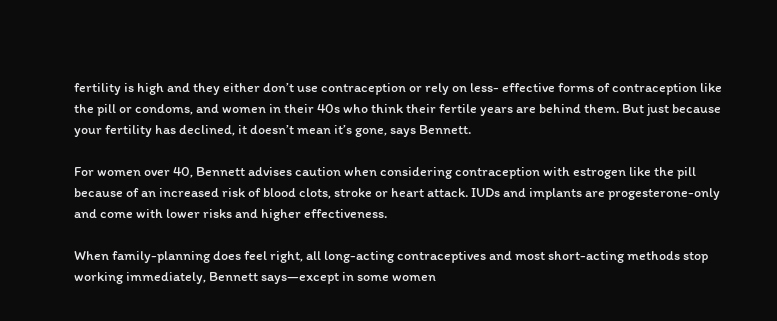fertility is high and they either don’t use contraception or rely on less- effective forms of contraception like the pill or condoms, and women in their 40s who think their fertile years are behind them. But just because your fertility has declined, it doesn’t mean it’s gone, says Bennett.

For women over 40, Bennett advises caution when considering contraception with estrogen like the pill because of an increased risk of blood clots, stroke or heart attack. IUDs and implants are progesterone-only and come with lower risks and higher effectiveness.

When family-planning does feel right, all long-acting contraceptives and most short-acting methods stop working immediately, Bennett says—except in some women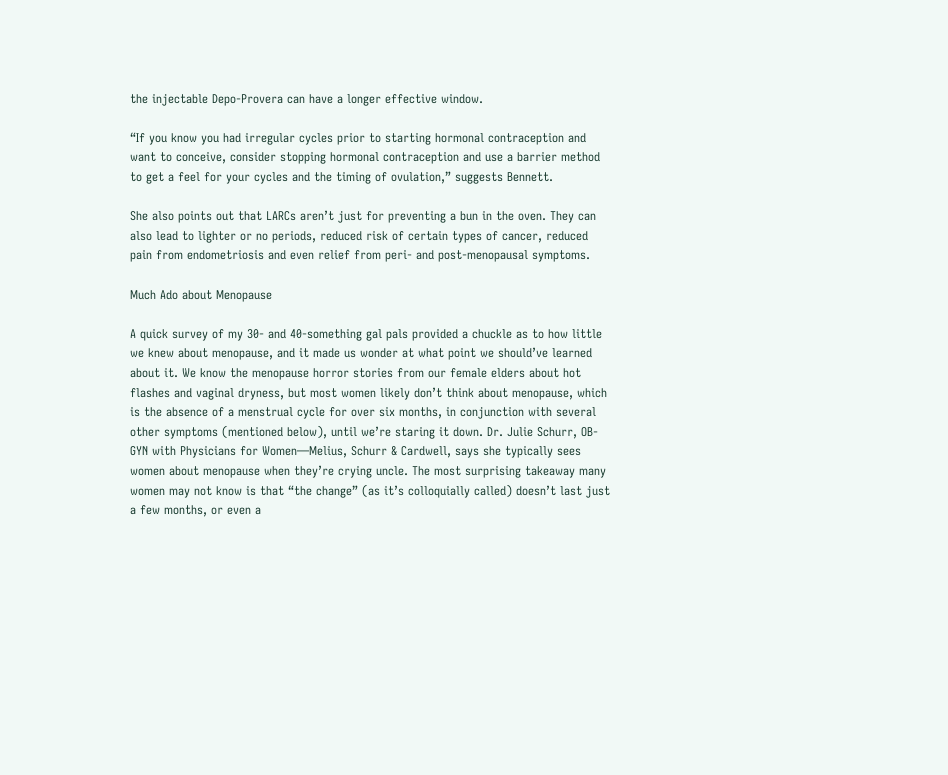the injectable Depo-Provera can have a longer effective window.

“If you know you had irregular cycles prior to starting hormonal contraception and want to conceive, consider stopping hormonal contraception and use a barrier method to get a feel for your cycles and the timing of ovulation,” suggests Bennett.

She also points out that LARCs aren’t just for preventing a bun in the oven. They can also lead to lighter or no periods, reduced risk of certain types of cancer, reduced pain from endometriosis and even relief from peri- and post-menopausal symptoms.

Much Ado about Menopause

A quick survey of my 30- and 40-something gal pals provided a chuckle as to how little we knew about menopause, and it made us wonder at what point we should’ve learned about it. We know the menopause horror stories from our female elders about hot flashes and vaginal dryness, but most women likely don’t think about menopause, which is the absence of a menstrual cycle for over six months, in conjunction with several other symptoms (mentioned below), until we’re staring it down. Dr. Julie Schurr, OB-GYN with Physicians for Women—Melius, Schurr & Cardwell, says she typically sees women about menopause when they’re crying uncle. The most surprising takeaway many women may not know is that “the change” (as it’s colloquially called) doesn’t last just a few months, or even a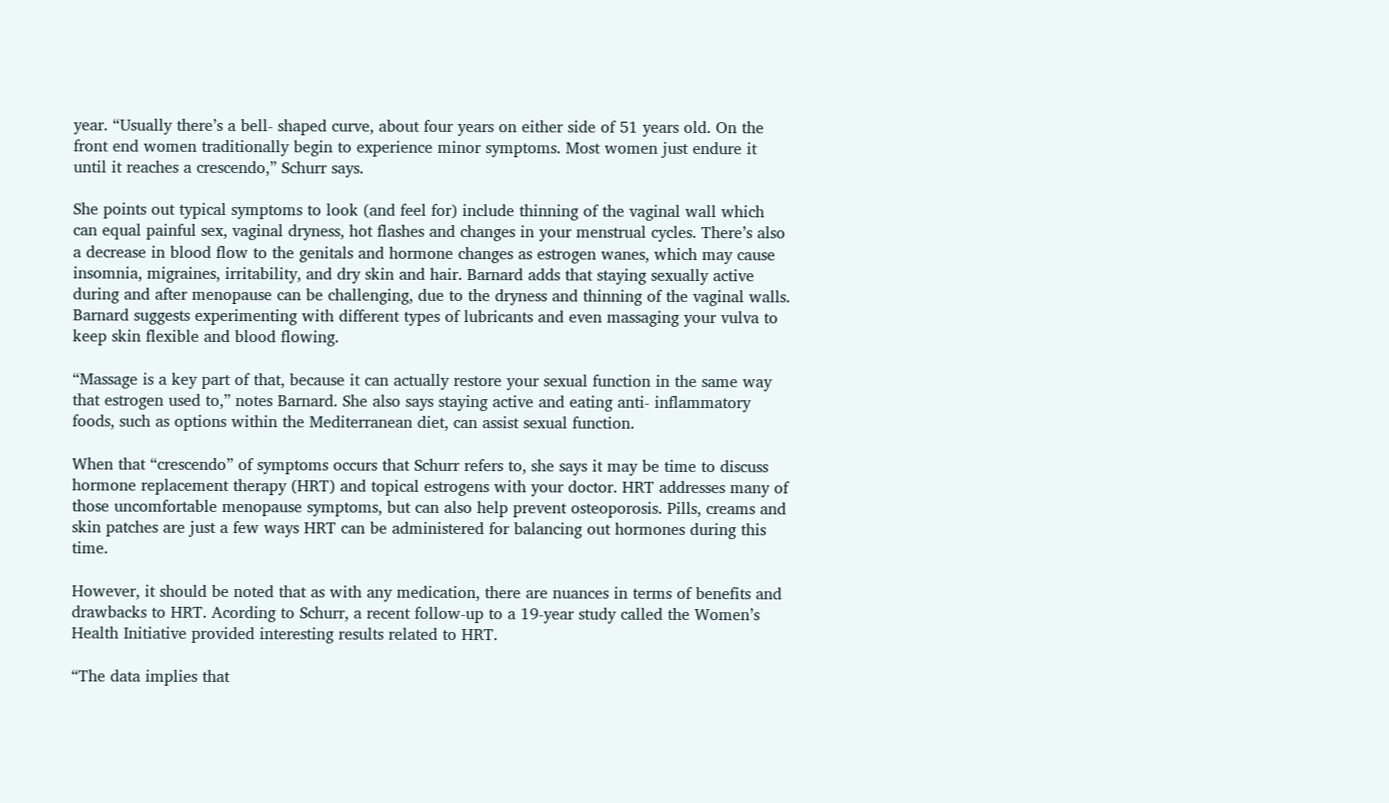year. “Usually there’s a bell- shaped curve, about four years on either side of 51 years old. On the front end women traditionally begin to experience minor symptoms. Most women just endure it until it reaches a crescendo,” Schurr says.

She points out typical symptoms to look (and feel for) include thinning of the vaginal wall which can equal painful sex, vaginal dryness, hot flashes and changes in your menstrual cycles. There’s also a decrease in blood flow to the genitals and hormone changes as estrogen wanes, which may cause insomnia, migraines, irritability, and dry skin and hair. Barnard adds that staying sexually active during and after menopause can be challenging, due to the dryness and thinning of the vaginal walls. Barnard suggests experimenting with different types of lubricants and even massaging your vulva to keep skin flexible and blood flowing.

“Massage is a key part of that, because it can actually restore your sexual function in the same way that estrogen used to,” notes Barnard. She also says staying active and eating anti- inflammatory foods, such as options within the Mediterranean diet, can assist sexual function.

When that “crescendo” of symptoms occurs that Schurr refers to, she says it may be time to discuss hormone replacement therapy (HRT) and topical estrogens with your doctor. HRT addresses many of those uncomfortable menopause symptoms, but can also help prevent osteoporosis. Pills, creams and skin patches are just a few ways HRT can be administered for balancing out hormones during this time.

However, it should be noted that as with any medication, there are nuances in terms of benefits and drawbacks to HRT. Acording to Schurr, a recent follow-up to a 19-year study called the Women’s Health Initiative provided interesting results related to HRT.

“The data implies that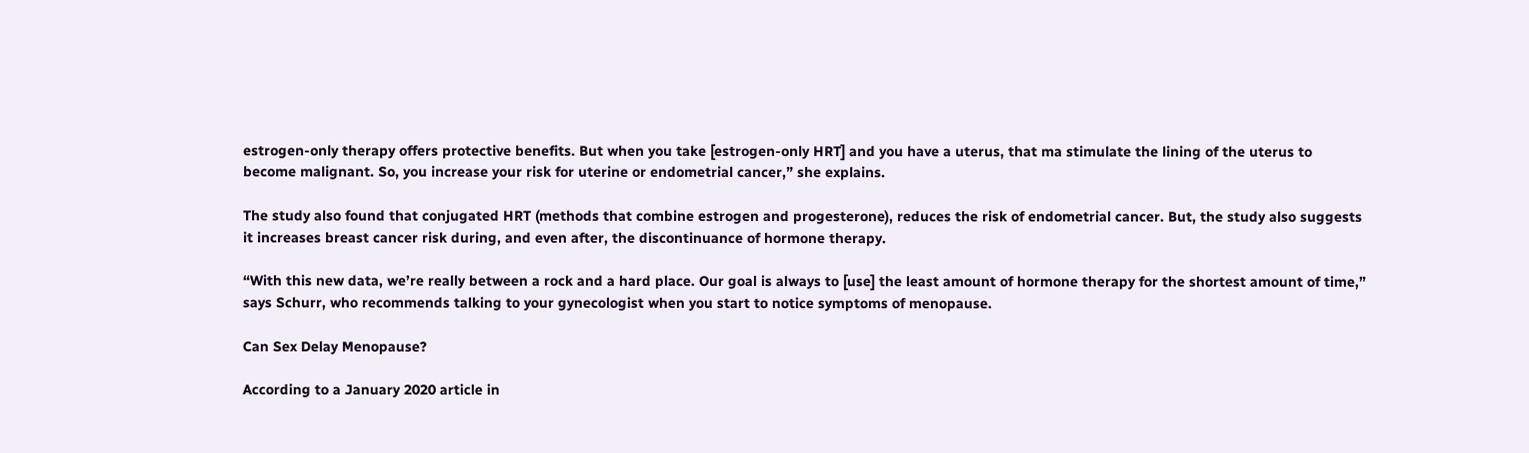estrogen-only therapy offers protective benefits. But when you take [estrogen-only HRT] and you have a uterus, that ma stimulate the lining of the uterus to become malignant. So, you increase your risk for uterine or endometrial cancer,” she explains.

The study also found that conjugated HRT (methods that combine estrogen and progesterone), reduces the risk of endometrial cancer. But, the study also suggests it increases breast cancer risk during, and even after, the discontinuance of hormone therapy.

“With this new data, we’re really between a rock and a hard place. Our goal is always to [use] the least amount of hormone therapy for the shortest amount of time,” says Schurr, who recommends talking to your gynecologist when you start to notice symptoms of menopause.

Can Sex Delay Menopause?

According to a January 2020 article in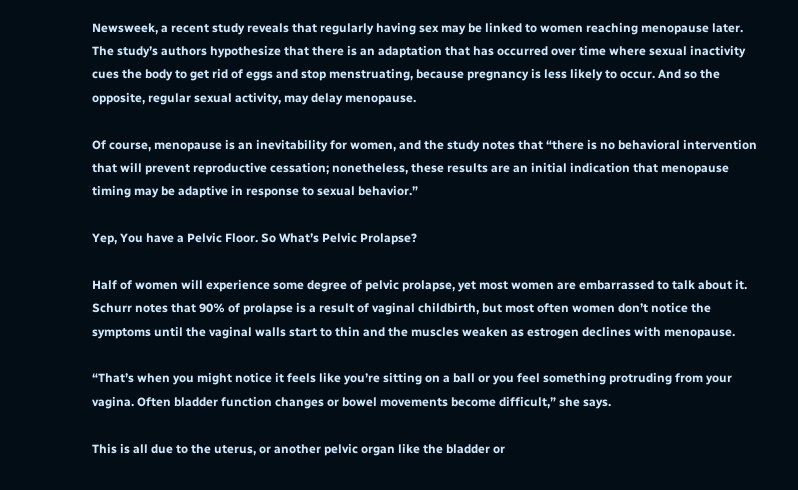Newsweek, a recent study reveals that regularly having sex may be linked to women reaching menopause later. The study’s authors hypothesize that there is an adaptation that has occurred over time where sexual inactivity cues the body to get rid of eggs and stop menstruating, because pregnancy is less likely to occur. And so the opposite, regular sexual activity, may delay menopause.

Of course, menopause is an inevitability for women, and the study notes that “there is no behavioral intervention that will prevent reproductive cessation; nonetheless, these results are an initial indication that menopause timing may be adaptive in response to sexual behavior.”

Yep, You have a Pelvic Floor. So What’s Pelvic Prolapse?

Half of women will experience some degree of pelvic prolapse, yet most women are embarrassed to talk about it. Schurr notes that 90% of prolapse is a result of vaginal childbirth, but most often women don’t notice the symptoms until the vaginal walls start to thin and the muscles weaken as estrogen declines with menopause.

“That’s when you might notice it feels like you’re sitting on a ball or you feel something protruding from your vagina. Often bladder function changes or bowel movements become difficult,” she says.

This is all due to the uterus, or another pelvic organ like the bladder or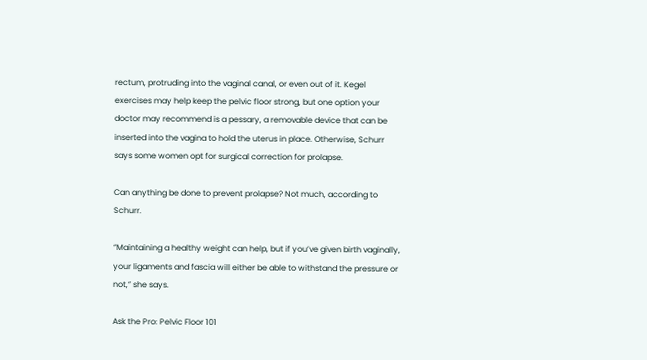rectum, protruding into the vaginal canal, or even out of it. Kegel exercises may help keep the pelvic floor strong, but one option your doctor may recommend is a pessary, a removable device that can be inserted into the vagina to hold the uterus in place. Otherwise, Schurr says some women opt for surgical correction for prolapse.

Can anything be done to prevent prolapse? Not much, according to Schurr.

“Maintaining a healthy weight can help, but if you’ve given birth vaginally, your ligaments and fascia will either be able to withstand the pressure or not,” she says.

Ask the Pro: Pelvic Floor 101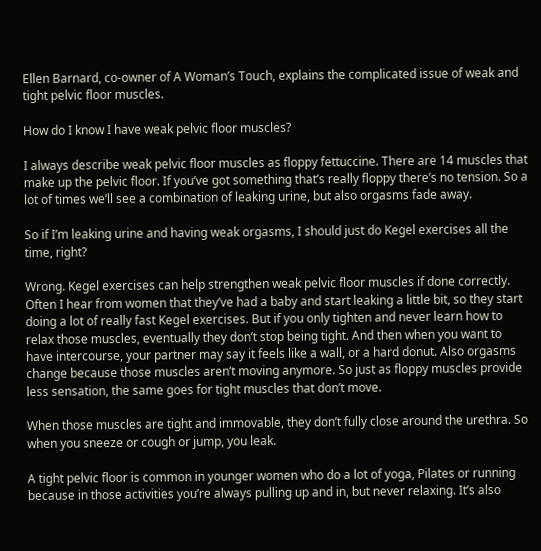Ellen Barnard, co-owner of A Woman’s Touch, explains the complicated issue of weak and tight pelvic floor muscles.

How do I know I have weak pelvic floor muscles?

I always describe weak pelvic floor muscles as floppy fettuccine. There are 14 muscles that make up the pelvic floor. If you’ve got something that’s really floppy there’s no tension. So a lot of times we’ll see a combination of leaking urine, but also orgasms fade away.

So if I’m leaking urine and having weak orgasms, I should just do Kegel exercises all the time, right?

Wrong. Kegel exercises can help strengthen weak pelvic floor muscles if done correctly. Often I hear from women that they’ve had a baby and start leaking a little bit, so they start doing a lot of really fast Kegel exercises. But if you only tighten and never learn how to relax those muscles, eventually they don’t stop being tight. And then when you want to have intercourse, your partner may say it feels like a wall, or a hard donut. Also orgasms change because those muscles aren’t moving anymore. So just as floppy muscles provide less sensation, the same goes for tight muscles that don’t move.

When those muscles are tight and immovable, they don’t fully close around the urethra. So when you sneeze or cough or jump, you leak.

A tight pelvic floor is common in younger women who do a lot of yoga, Pilates or running because in those activities you’re always pulling up and in, but never relaxing. It’s also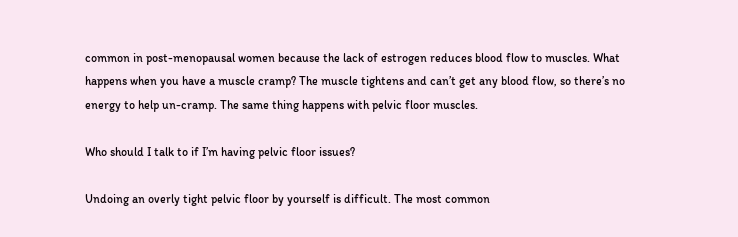common in post-menopausal women because the lack of estrogen reduces blood flow to muscles. What happens when you have a muscle cramp? The muscle tightens and can’t get any blood flow, so there’s no energy to help un-cramp. The same thing happens with pelvic floor muscles.

Who should I talk to if I’m having pelvic floor issues?

Undoing an overly tight pelvic floor by yourself is difficult. The most common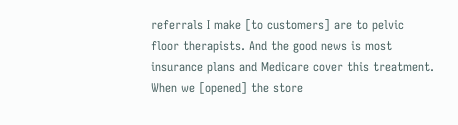referrals I make [to customers] are to pelvic floor therapists. And the good news is most insurance plans and Medicare cover this treatment. When we [opened] the store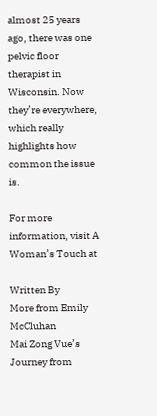almost 25 years ago, there was one pelvic floor therapist in Wisconsin. Now they’re everywhere, which really highlights how common the issue is.

For more information, visit A Woman’s Touch at

Written By
More from Emily McCluhan
Mai Zong Vue’s Journey from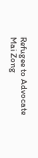Refugee to Advocate
Mai Zong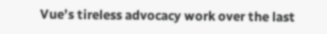Vue’s tireless advocacy work over the last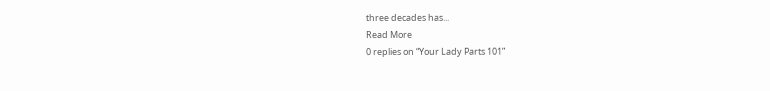three decades has...
Read More
0 replies on “Your Lady Parts 101”